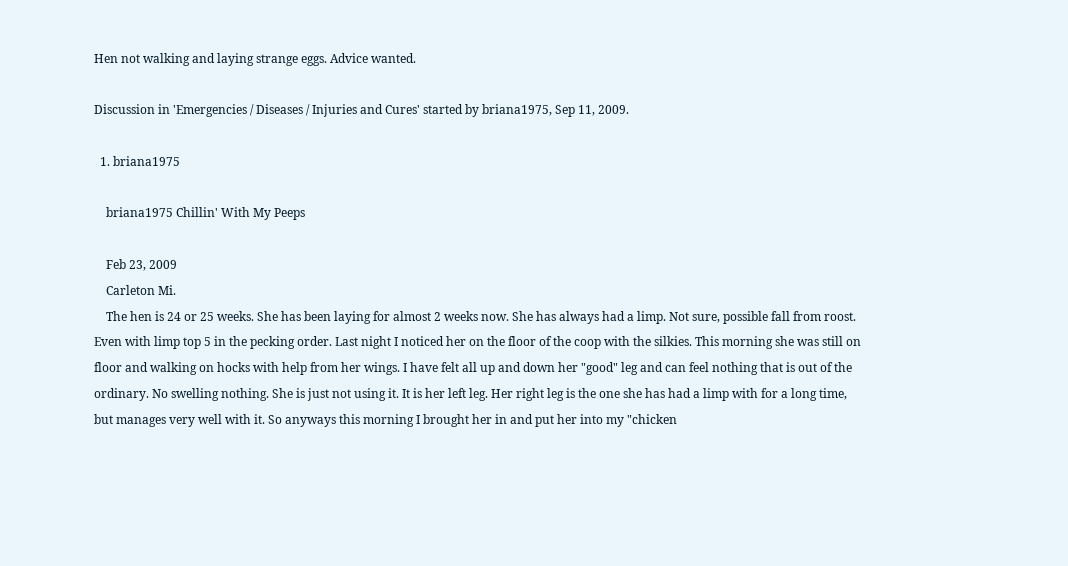Hen not walking and laying strange eggs. Advice wanted.

Discussion in 'Emergencies / Diseases / Injuries and Cures' started by briana1975, Sep 11, 2009.

  1. briana1975

    briana1975 Chillin' With My Peeps

    Feb 23, 2009
    Carleton Mi.
    The hen is 24 or 25 weeks. She has been laying for almost 2 weeks now. She has always had a limp. Not sure, possible fall from roost. Even with limp top 5 in the pecking order. Last night I noticed her on the floor of the coop with the silkies. This morning she was still on floor and walking on hocks with help from her wings. I have felt all up and down her "good" leg and can feel nothing that is out of the ordinary. No swelling nothing. She is just not using it. It is her left leg. Her right leg is the one she has had a limp with for a long time, but manages very well with it. So anyways this morning I brought her in and put her into my "chicken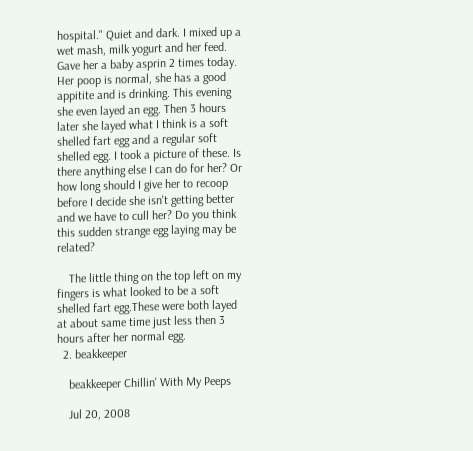hospital." Quiet and dark. I mixed up a wet mash, milk yogurt and her feed. Gave her a baby asprin 2 times today. Her poop is normal, she has a good appitite and is drinking. This evening she even layed an egg. Then 3 hours later she layed what I think is a soft shelled fart egg and a regular soft shelled egg. I took a picture of these. Is there anything else I can do for her? Or how long should I give her to recoop before I decide she isn't getting better and we have to cull her? Do you think this sudden strange egg laying may be related?

    The little thing on the top left on my fingers is what looked to be a soft shelled fart egg.These were both layed at about same time just less then 3 hours after her normal egg.
  2. beakkeeper

    beakkeeper Chillin' With My Peeps

    Jul 20, 2008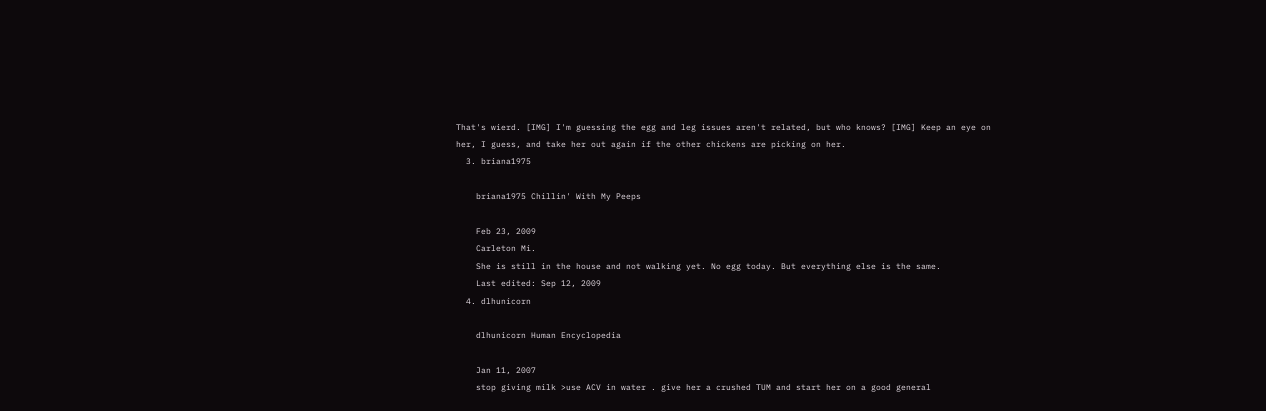That's wierd. [IMG] I'm guessing the egg and leg issues aren't related, but who knows? [IMG] Keep an eye on her, I guess, and take her out again if the other chickens are picking on her.
  3. briana1975

    briana1975 Chillin' With My Peeps

    Feb 23, 2009
    Carleton Mi.
    She is still in the house and not walking yet. No egg today. But everything else is the same.
    Last edited: Sep 12, 2009
  4. dlhunicorn

    dlhunicorn Human Encyclopedia

    Jan 11, 2007
    stop giving milk >use ACV in water . give her a crushed TUM and start her on a good general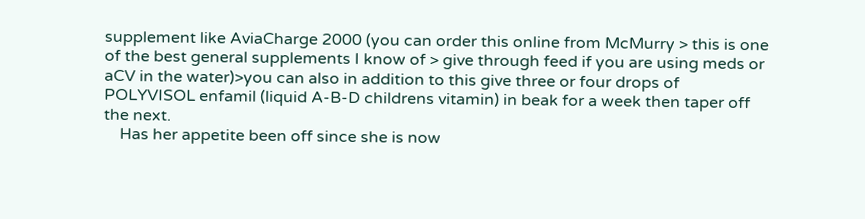supplement like AviaCharge 2000 (you can order this online from McMurry > this is one of the best general supplements I know of > give through feed if you are using meds or aCV in the water)>you can also in addition to this give three or four drops of POLYVISOL enfamil (liquid A-B-D childrens vitamin) in beak for a week then taper off the next.
    Has her appetite been off since she is now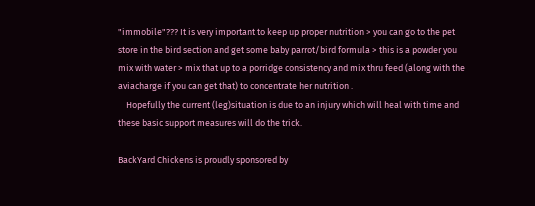"immobile"??? It is very important to keep up proper nutrition > you can go to the pet store in the bird section and get some baby parrot/bird formula > this is a powder you mix with water > mix that up to a porridge consistency and mix thru feed (along with the aviacharge if you can get that) to concentrate her nutrition .
    Hopefully the current (leg)situation is due to an injury which will heal with time and these basic support measures will do the trick.

BackYard Chickens is proudly sponsored by